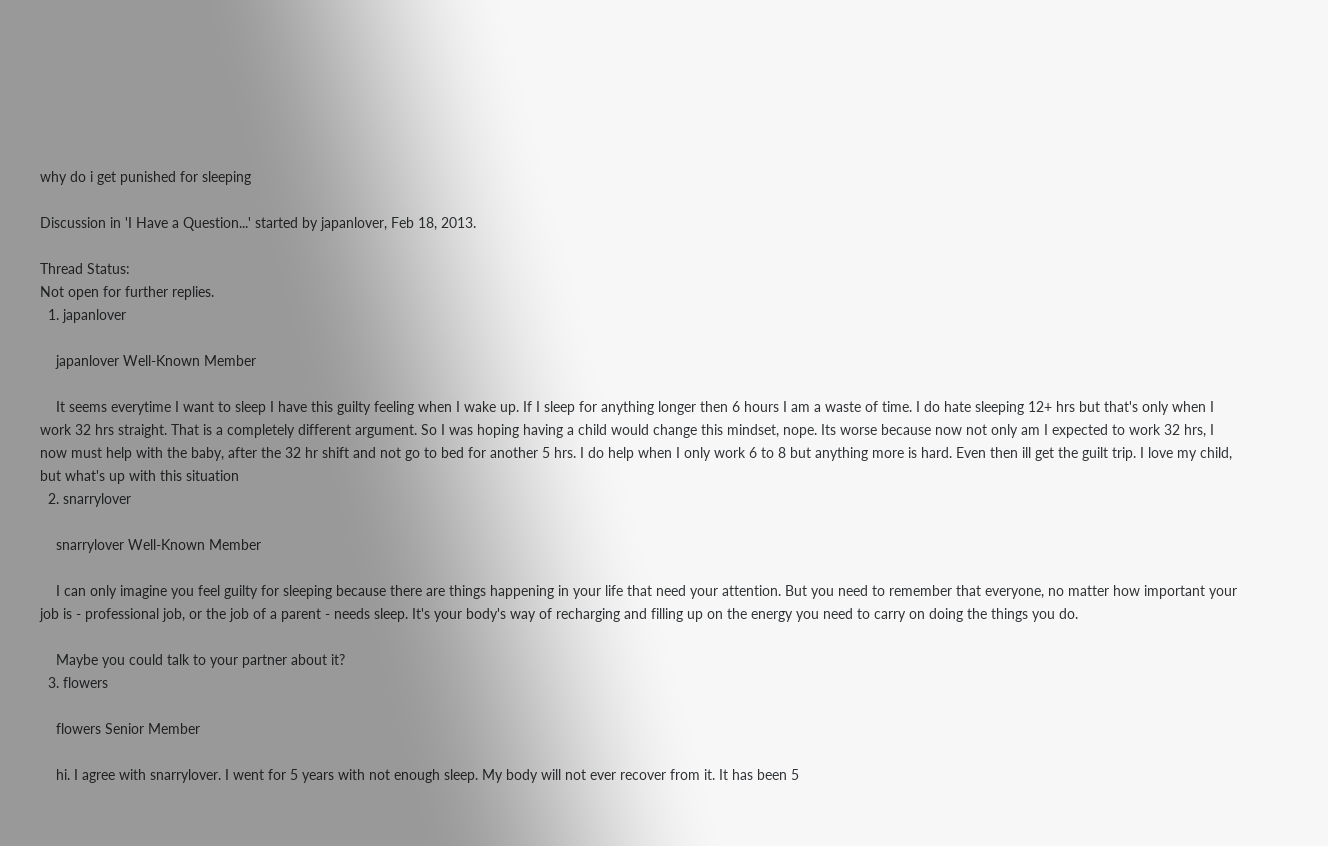why do i get punished for sleeping

Discussion in 'I Have a Question...' started by japanlover, Feb 18, 2013.

Thread Status:
Not open for further replies.
  1. japanlover

    japanlover Well-Known Member

    It seems everytime I want to sleep I have this guilty feeling when I wake up. If I sleep for anything longer then 6 hours I am a waste of time. I do hate sleeping 12+ hrs but that's only when I work 32 hrs straight. That is a completely different argument. So I was hoping having a child would change this mindset, nope. Its worse because now not only am I expected to work 32 hrs, I now must help with the baby, after the 32 hr shift and not go to bed for another 5 hrs. I do help when I only work 6 to 8 but anything more is hard. Even then ill get the guilt trip. I love my child, but what's up with this situation
  2. snarrylover

    snarrylover Well-Known Member

    I can only imagine you feel guilty for sleeping because there are things happening in your life that need your attention. But you need to remember that everyone, no matter how important your job is - professional job, or the job of a parent - needs sleep. It's your body's way of recharging and filling up on the energy you need to carry on doing the things you do.

    Maybe you could talk to your partner about it?
  3. flowers

    flowers Senior Member

    hi. I agree with snarrylover. I went for 5 years with not enough sleep. My body will not ever recover from it. It has been 5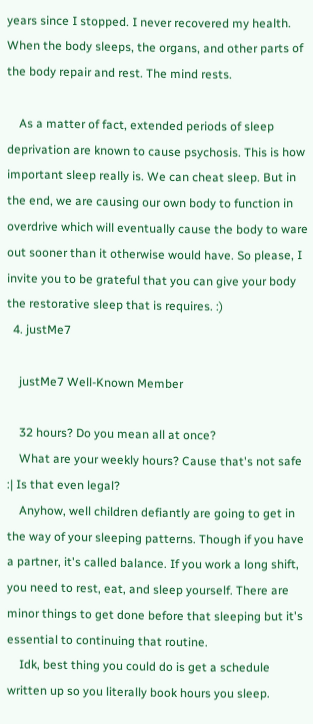years since I stopped. I never recovered my health. When the body sleeps, the organs, and other parts of the body repair and rest. The mind rests.

    As a matter of fact, extended periods of sleep deprivation are known to cause psychosis. This is how important sleep really is. We can cheat sleep. But in the end, we are causing our own body to function in overdrive which will eventually cause the body to ware out sooner than it otherwise would have. So please, I invite you to be grateful that you can give your body the restorative sleep that is requires. :)
  4. justMe7

    justMe7 Well-Known Member

    32 hours? Do you mean all at once?
    What are your weekly hours? Cause that's not safe :| Is that even legal?
    Anyhow, well children defiantly are going to get in the way of your sleeping patterns. Though if you have a partner, it's called balance. If you work a long shift, you need to rest, eat, and sleep yourself. There are minor things to get done before that sleeping but it's essential to continuing that routine.
    Idk, best thing you could do is get a schedule written up so you literally book hours you sleep.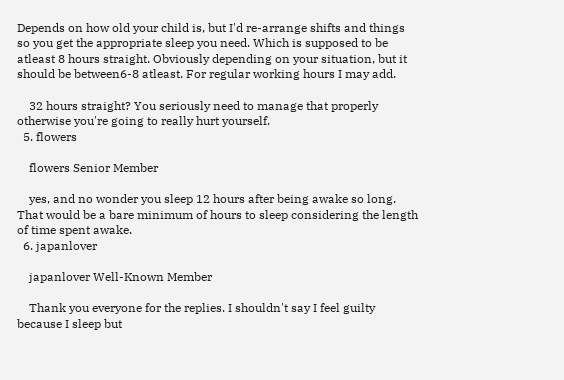Depends on how old your child is, but I'd re-arrange shifts and things so you get the appropriate sleep you need. Which is supposed to be atleast 8 hours straight. Obviously depending on your situation, but it should be between6-8 atleast. For regular working hours I may add.

    32 hours straight? You seriously need to manage that properly otherwise you're going to really hurt yourself.
  5. flowers

    flowers Senior Member

    yes, and no wonder you sleep 12 hours after being awake so long. That would be a bare minimum of hours to sleep considering the length of time spent awake.
  6. japanlover

    japanlover Well-Known Member

    Thank you everyone for the replies. I shouldn't say I feel guilty because I sleep but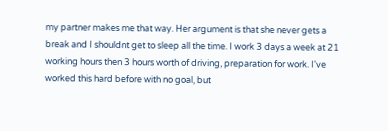my partner makes me that way. Her argument is that she never gets a break and I shouldnt get to sleep all the time. I work 3 days a week at 21 working hours then 3 hours worth of driving, preparation for work. I've worked this hard before with no goal, but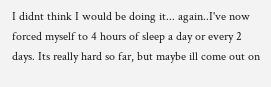I didnt think I would be doing it... again..I've now forced myself to 4 hours of sleep a day or every 2 days. Its really hard so far, but maybe ill come out on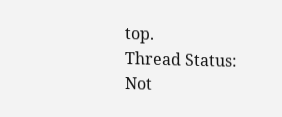top.
Thread Status:
Not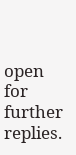open for further replies.